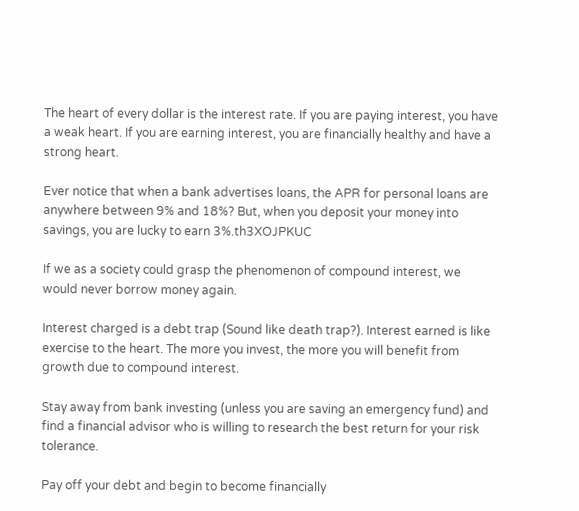The heart of every dollar is the interest rate. If you are paying interest, you have a weak heart. If you are earning interest, you are financially healthy and have a strong heart.

Ever notice that when a bank advertises loans, the APR for personal loans are anywhere between 9% and 18%? But, when you deposit your money into savings, you are lucky to earn 3%.th3XOJPKUC

If we as a society could grasp the phenomenon of compound interest, we would never borrow money again.

Interest charged is a debt trap (Sound like death trap?). Interest earned is like exercise to the heart. The more you invest, the more you will benefit from growth due to compound interest.

Stay away from bank investing (unless you are saving an emergency fund) and find a financial advisor who is willing to research the best return for your risk tolerance.

Pay off your debt and begin to become financially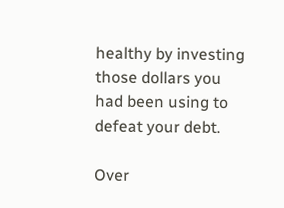healthy by investing those dollars you had been using to defeat your debt.

Over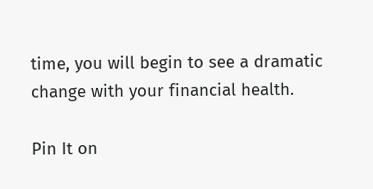time, you will begin to see a dramatic change with your financial health.

Pin It on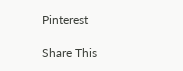Pinterest

Share This